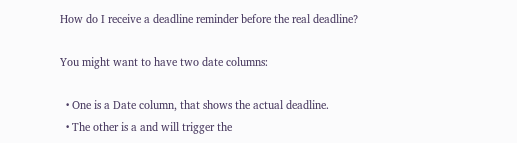How do I receive a deadline reminder before the real deadline?

You might want to have two date columns:

  • One is a Date column, that shows the actual deadline.
  • The other is a and will trigger the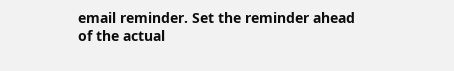email reminder. Set the reminder ahead of the actual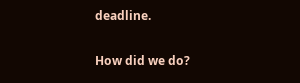deadline.

How did we do?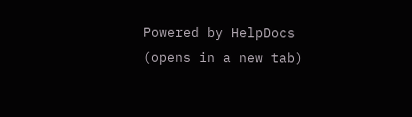Powered by HelpDocs (opens in a new tab)